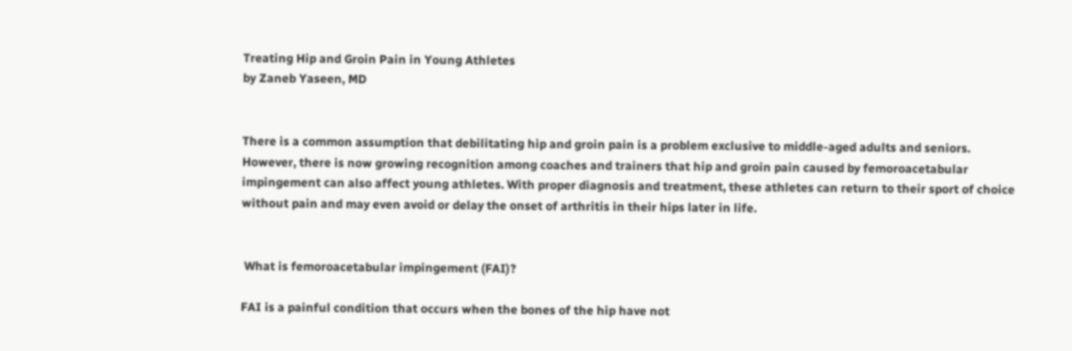Treating Hip and Groin Pain in Young Athletes
by Zaneb Yaseen, MD


There is a common assumption that debilitating hip and groin pain is a problem exclusive to middle-aged adults and seniors. However, there is now growing recognition among coaches and trainers that hip and groin pain caused by femoroacetabular impingement can also affect young athletes. With proper diagnosis and treatment, these athletes can return to their sport of choice without pain and may even avoid or delay the onset of arthritis in their hips later in life.


 What is femoroacetabular impingement (FAI)?

FAI is a painful condition that occurs when the bones of the hip have not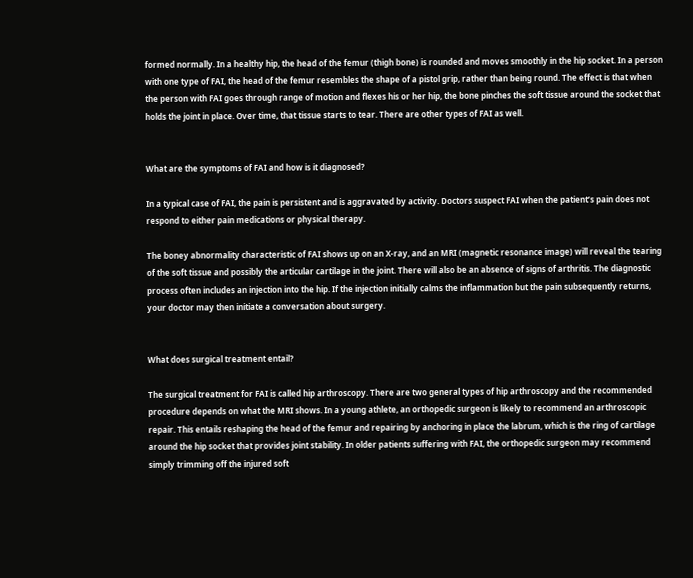formed normally. In a healthy hip, the head of the femur (thigh bone) is rounded and moves smoothly in the hip socket. In a person with one type of FAI, the head of the femur resembles the shape of a pistol grip, rather than being round. The effect is that when the person with FAI goes through range of motion and flexes his or her hip, the bone pinches the soft tissue around the socket that holds the joint in place. Over time, that tissue starts to tear. There are other types of FAI as well.


What are the symptoms of FAI and how is it diagnosed?

In a typical case of FAI, the pain is persistent and is aggravated by activity. Doctors suspect FAI when the patient’s pain does not respond to either pain medications or physical therapy.

The boney abnormality characteristic of FAI shows up on an X-ray, and an MRI (magnetic resonance image) will reveal the tearing of the soft tissue and possibly the articular cartilage in the joint. There will also be an absence of signs of arthritis. The diagnostic process often includes an injection into the hip. If the injection initially calms the inflammation but the pain subsequently returns, your doctor may then initiate a conversation about surgery.


What does surgical treatment entail?

The surgical treatment for FAI is called hip arthroscopy. There are two general types of hip arthroscopy and the recommended procedure depends on what the MRI shows. In a young athlete, an orthopedic surgeon is likely to recommend an arthroscopic repair. This entails reshaping the head of the femur and repairing by anchoring in place the labrum, which is the ring of cartilage around the hip socket that provides joint stability. In older patients suffering with FAI, the orthopedic surgeon may recommend simply trimming off the injured soft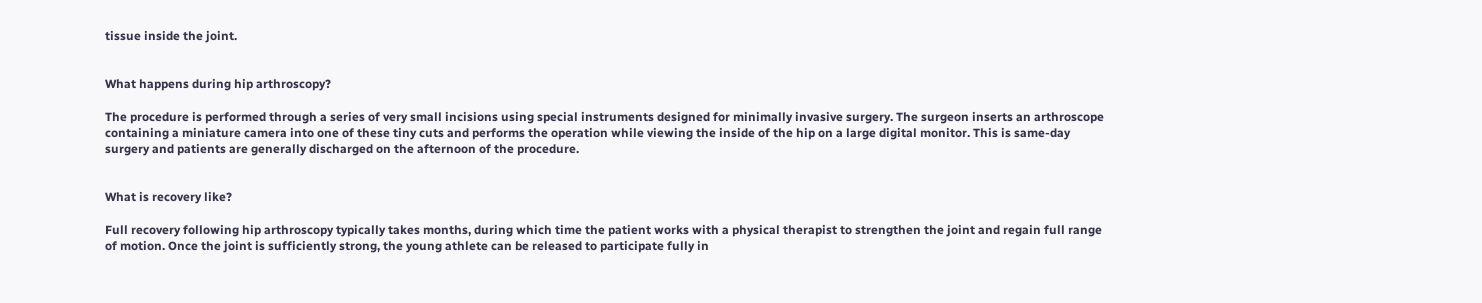tissue inside the joint.


What happens during hip arthroscopy?

The procedure is performed through a series of very small incisions using special instruments designed for minimally invasive surgery. The surgeon inserts an arthroscope containing a miniature camera into one of these tiny cuts and performs the operation while viewing the inside of the hip on a large digital monitor. This is same-day surgery and patients are generally discharged on the afternoon of the procedure.


What is recovery like?

Full recovery following hip arthroscopy typically takes months, during which time the patient works with a physical therapist to strengthen the joint and regain full range of motion. Once the joint is sufficiently strong, the young athlete can be released to participate fully in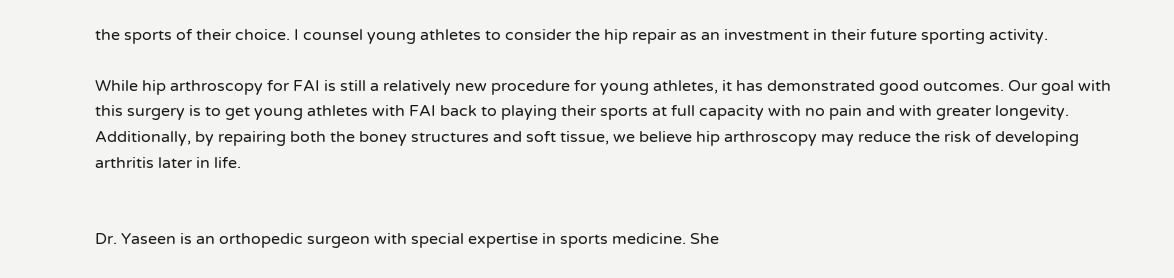the sports of their choice. I counsel young athletes to consider the hip repair as an investment in their future sporting activity.

While hip arthroscopy for FAI is still a relatively new procedure for young athletes, it has demonstrated good outcomes. Our goal with this surgery is to get young athletes with FAI back to playing their sports at full capacity with no pain and with greater longevity. Additionally, by repairing both the boney structures and soft tissue, we believe hip arthroscopy may reduce the risk of developing arthritis later in life.


Dr. Yaseen is an orthopedic surgeon with special expertise in sports medicine. She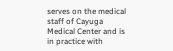serves on the medical staff of Cayuga Medical Center and is in practice with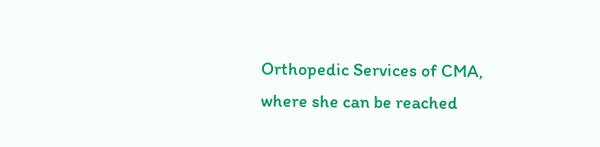Orthopedic Services of CMA, where she can be reached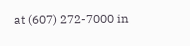at (607) 272-7000 in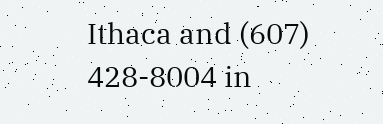Ithaca and (607) 428-8004 in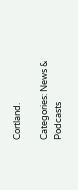Cortland.

Categories: News & Podcasts